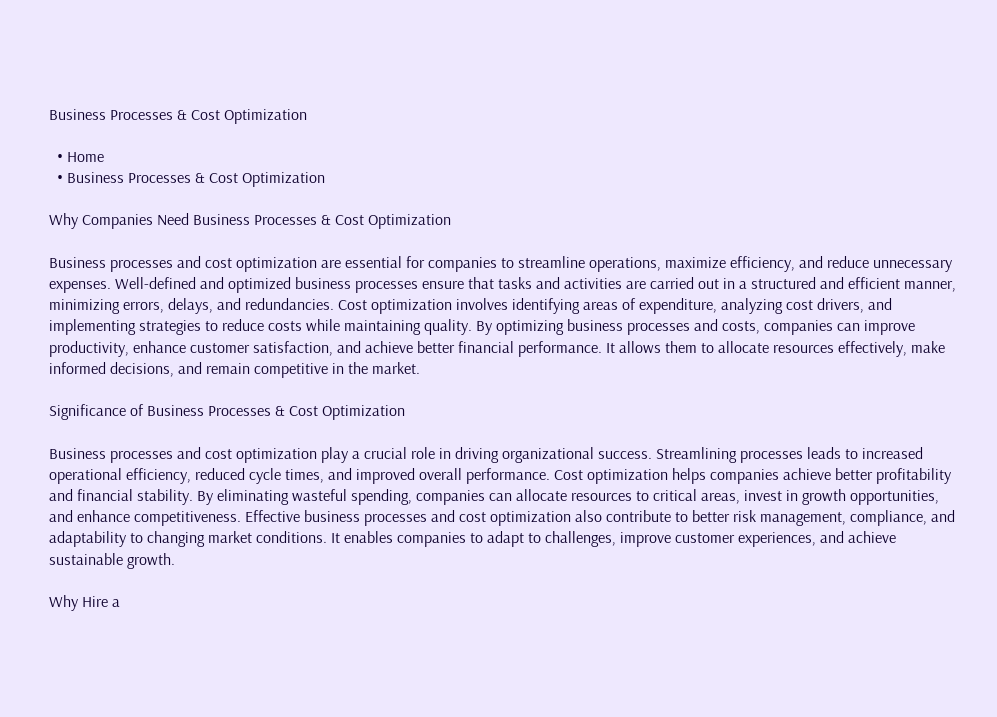Business Processes & Cost Optimization

  • Home
  • Business Processes & Cost Optimization

Why Companies Need Business Processes & Cost Optimization

Business processes and cost optimization are essential for companies to streamline operations, maximize efficiency, and reduce unnecessary expenses. Well-defined and optimized business processes ensure that tasks and activities are carried out in a structured and efficient manner, minimizing errors, delays, and redundancies. Cost optimization involves identifying areas of expenditure, analyzing cost drivers, and implementing strategies to reduce costs while maintaining quality. By optimizing business processes and costs, companies can improve productivity, enhance customer satisfaction, and achieve better financial performance. It allows them to allocate resources effectively, make informed decisions, and remain competitive in the market.

Significance of Business Processes & Cost Optimization

Business processes and cost optimization play a crucial role in driving organizational success. Streamlining processes leads to increased operational efficiency, reduced cycle times, and improved overall performance. Cost optimization helps companies achieve better profitability and financial stability. By eliminating wasteful spending, companies can allocate resources to critical areas, invest in growth opportunities, and enhance competitiveness. Effective business processes and cost optimization also contribute to better risk management, compliance, and adaptability to changing market conditions. It enables companies to adapt to challenges, improve customer experiences, and achieve sustainable growth.

Why Hire a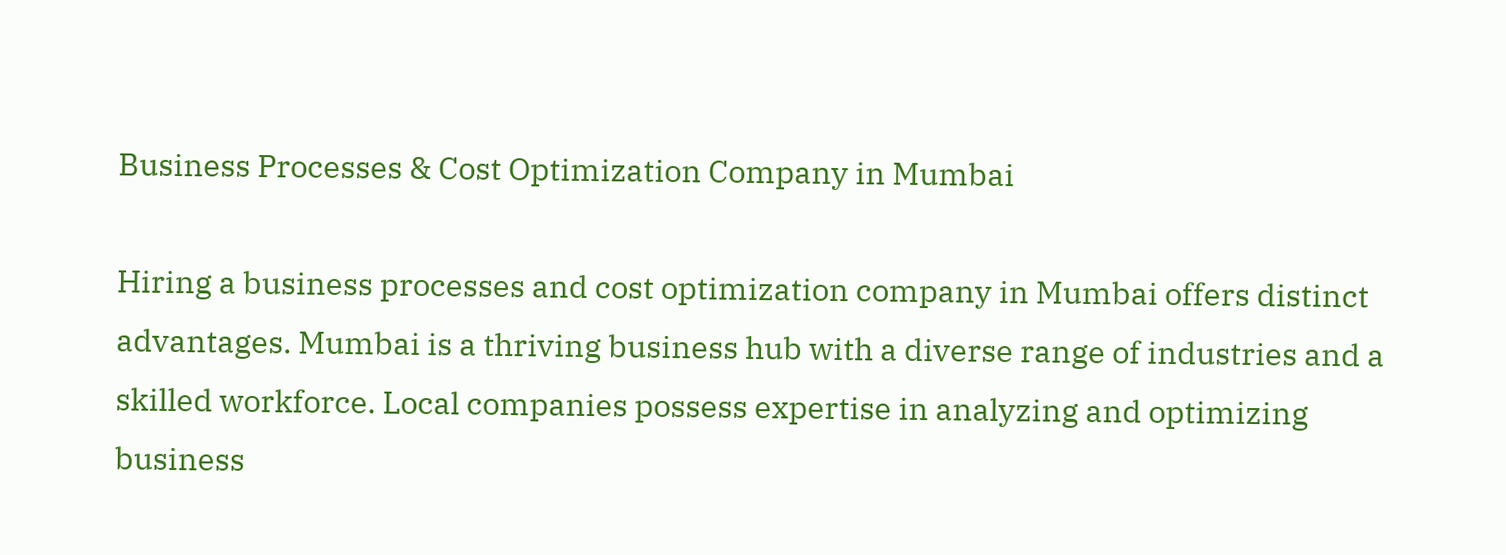Business Processes & Cost Optimization Company in Mumbai

Hiring a business processes and cost optimization company in Mumbai offers distinct advantages. Mumbai is a thriving business hub with a diverse range of industries and a skilled workforce. Local companies possess expertise in analyzing and optimizing business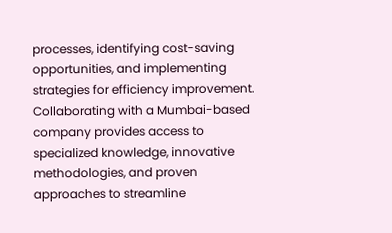processes, identifying cost-saving opportunities, and implementing strategies for efficiency improvement. Collaborating with a Mumbai-based company provides access to specialized knowledge, innovative methodologies, and proven approaches to streamline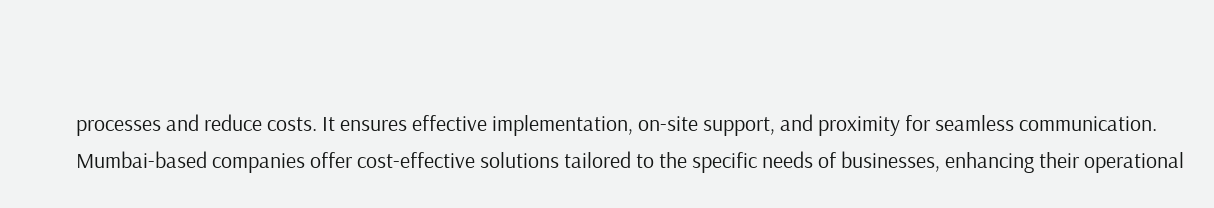processes and reduce costs. It ensures effective implementation, on-site support, and proximity for seamless communication. Mumbai-based companies offer cost-effective solutions tailored to the specific needs of businesses, enhancing their operational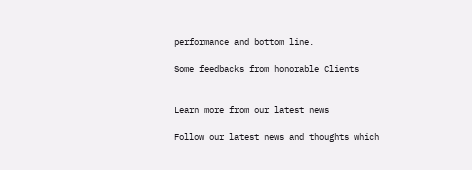performance and bottom line.

Some feedbacks from honorable Clients


Learn more from our latest news

Follow our latest news and thoughts which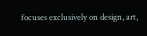focuses exclusively on design, art,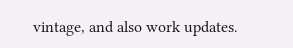vintage, and also work updates.